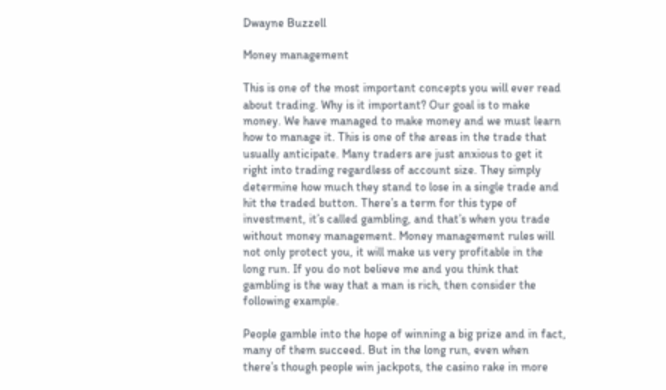Dwayne Buzzell

Money management

This is one of the most important concepts you will ever read about trading. Why is it important? Our goal is to make money. We have managed to make money and we must learn how to manage it. This is one of the areas in the trade that usually anticipate. Many traders are just anxious to get it right into trading regardless of account size. They simply determine how much they stand to lose in a single trade and hit the traded button. There’s a term for this type of investment, it’s called gambling, and that’s when you trade without money management. Money management rules will not only protect you, it will make us very profitable in the long run. If you do not believe me and you think that gambling is the way that a man is rich, then consider the following example.

People gamble into the hope of winning a big prize and in fact, many of them succeed. But in the long run, even when there’s though people win jackpots, the casino rake in more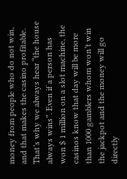money from people who do not win, and that makes the casino profitable. That’s why we always hear “the house always wins”. Even if a person has won $ 1 million on a slot machine, the casinos know that day will be more than 1000 gamblers whom won’t win the jackpot and the money will go directly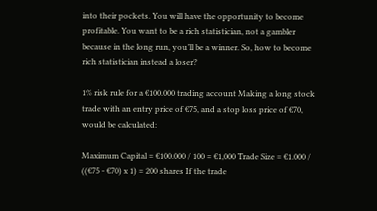into their pockets. You will have the opportunity to become profitable. You want to be a rich statistician, not a gambler because in the long run, you’ll be a winner. So, how to become rich statistician instead a loser?

1% risk rule for a €100.000 trading account Making a long stock trade with an entry price of €75, and a stop loss price of €70, would be calculated:

Maximum Capital = €100.000 / 100 = €1,000 Trade Size = €1.000 / ((€75 - €70) x 1) = 200 shares If the trade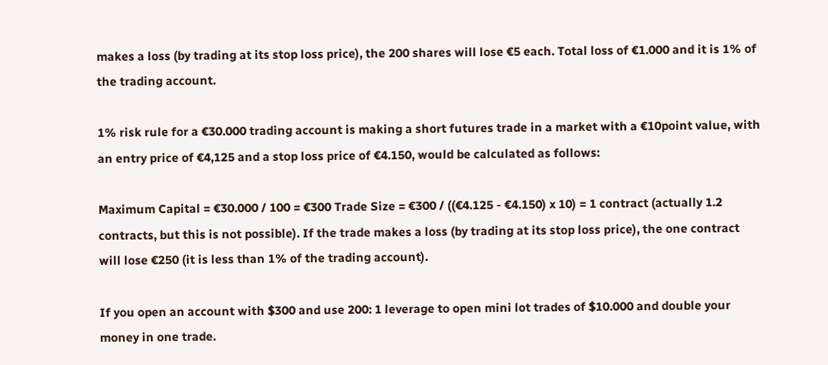makes a loss (by trading at its stop loss price), the 200 shares will lose €5 each. Total loss of €1.000 and it is 1% of the trading account.

1% risk rule for a €30.000 trading account is making a short futures trade in a market with a €10point value, with an entry price of €4,125 and a stop loss price of €4.150, would be calculated as follows:

Maximum Capital = €30.000 / 100 = €300 Trade Size = €300 / ((€4.125 - €4.150) x 10) = 1 contract (actually 1.2 contracts, but this is not possible). If the trade makes a loss (by trading at its stop loss price), the one contract will lose €250 (it is less than 1% of the trading account).

If you open an account with $300 and use 200: 1 leverage to open mini lot trades of $10.000 and double your money in one trade.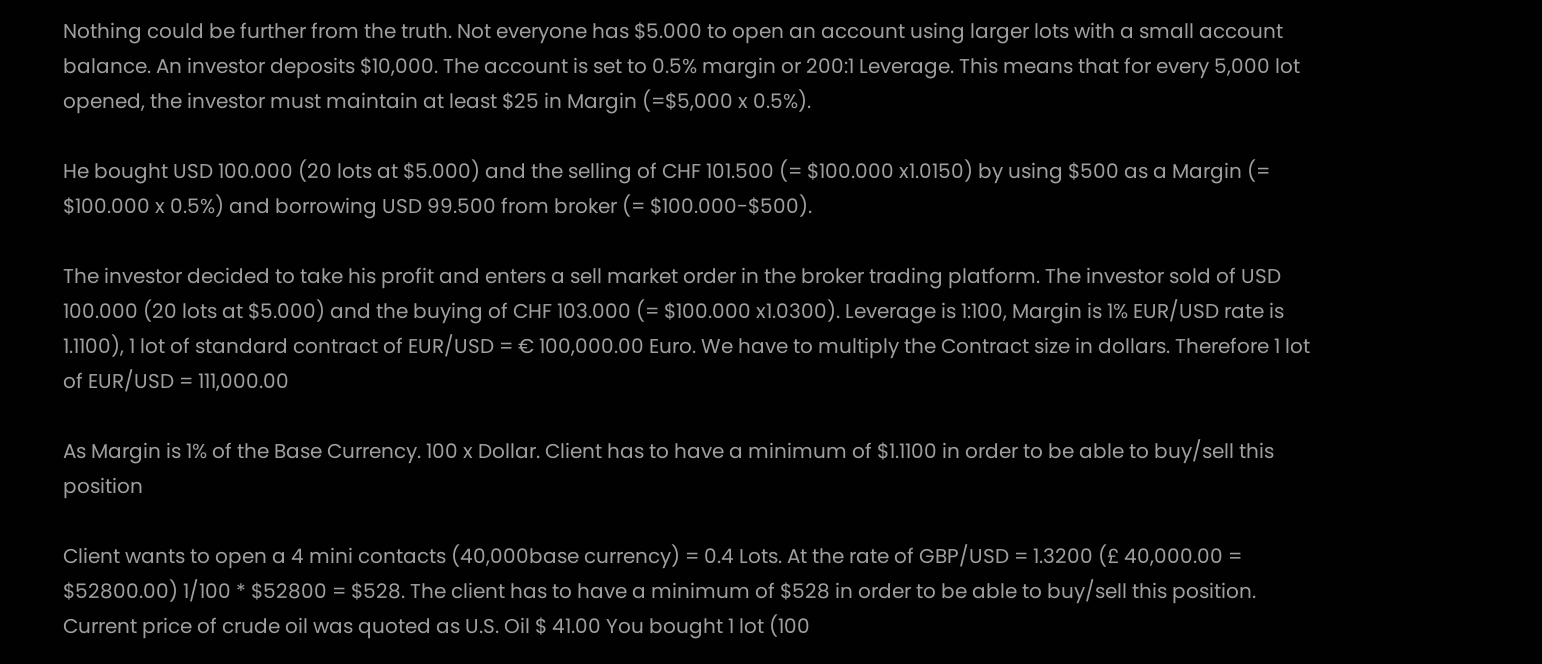Nothing could be further from the truth. Not everyone has $5.000 to open an account using larger lots with a small account balance. An investor deposits $10,000. The account is set to 0.5% margin or 200:1 Leverage. This means that for every 5,000 lot opened, the investor must maintain at least $25 in Margin (=$5,000 x 0.5%).

He bought USD 100.000 (20 lots at $5.000) and the selling of CHF 101.500 (= $100.000 x1.0150) by using $500 as a Margin (= $100.000 x 0.5%) and borrowing USD 99.500 from broker (= $100.000-$500).

The investor decided to take his profit and enters a sell market order in the broker trading platform. The investor sold of USD 100.000 (20 lots at $5.000) and the buying of CHF 103.000 (= $100.000 x1.0300). Leverage is 1:100, Margin is 1% EUR/USD rate is 1.1100), 1 lot of standard contract of EUR/USD = € 100,000.00 Euro. We have to multiply the Contract size in dollars. Therefore 1 lot of EUR/USD = 111,000.00

As Margin is 1% of the Base Currency. 100 x Dollar. Client has to have a minimum of $1.1100 in order to be able to buy/sell this position

Client wants to open a 4 mini contacts (40,000base currency) = 0.4 Lots. At the rate of GBP/USD = 1.3200 (£ 40,000.00 = $52800.00) 1/100 * $52800 = $528. The client has to have a minimum of $528 in order to be able to buy/sell this position. Current price of crude oil was quoted as U.S. Oil $ 41.00 You bought 1 lot (100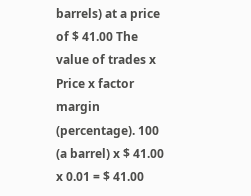barrels) at a price of $ 41.00 The value of trades x Price x factor margin (percentage). 100 (a barrel) x $ 41.00 x 0.01 = $ 41.00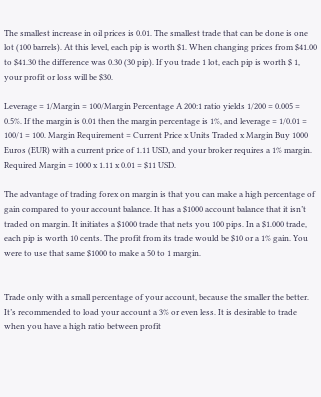The smallest increase in oil prices is 0.01. The smallest trade that can be done is one lot (100 barrels). At this level, each pip is worth $1. When changing prices from $41.00 to $41.30 the difference was 0.30 (30 pip). If you trade 1 lot, each pip is worth $ 1, your profit or loss will be $30.

Leverage = 1/Margin = 100/Margin Percentage A 200:1 ratio yields 1/200 = 0.005 = 0.5%. If the margin is 0.01 then the margin percentage is 1%, and leverage = 1/0.01 = 100/1 = 100. Margin Requirement = Current Price x Units Traded x Margin Buy 1000 Euros (EUR) with a current price of 1.11 USD, and your broker requires a 1% margin. Required Margin = 1000 x 1.11 x 0.01 = $11 USD.

The advantage of trading forex on margin is that you can make a high percentage of gain compared to your account balance. It has a $1000 account balance that it isn’t traded on margin. It initiates a $1000 trade that nets you 100 pips. In a $1.000 trade, each pip is worth 10 cents. The profit from its trade would be $10 or a 1% gain. You were to use that same $1000 to make a 50 to 1 margin.


Trade only with a small percentage of your account, because the smaller the better. It’s recommended to load your account a 3% or even less. It is desirable to trade when you have a high ratio between profit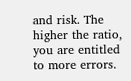and risk. The higher the ratio, you are entitled to more errors.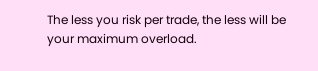The less you risk per trade, the less will be your maximum overload.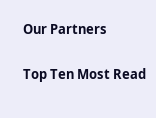Our Partners

Top Ten Most Read